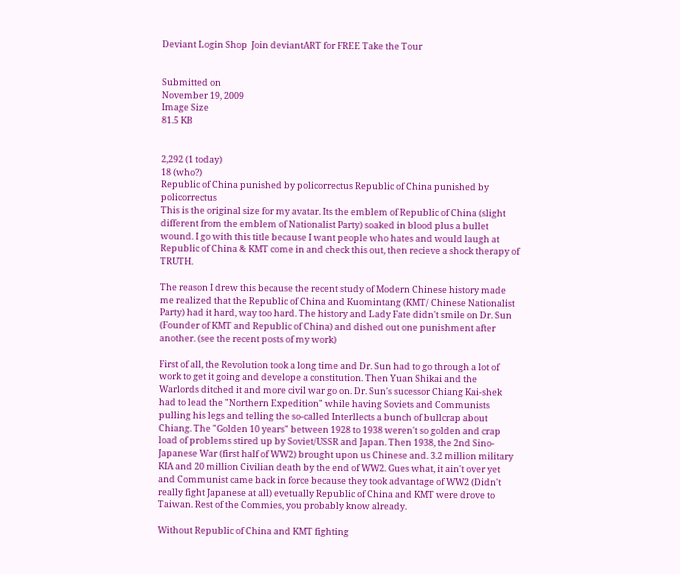Deviant Login Shop  Join deviantART for FREE Take the Tour


Submitted on
November 19, 2009
Image Size
81.5 KB


2,292 (1 today)
18 (who?)
Republic of China punished by policorrectus Republic of China punished by policorrectus
This is the original size for my avatar. Its the emblem of Republic of China (slight different from the emblem of Nationalist Party) soaked in blood plus a bullet wound. I go with this title because I want people who hates and would laugh at Republic of China & KMT come in and check this out, then recieve a shock therapy of TRUTH.

The reason I drew this because the recent study of Modern Chinese history made me realized that the Republic of China and Kuomintang (KMT/ Chinese Nationalist Party) had it hard, way too hard. The history and Lady Fate didn't smile on Dr. Sun (Founder of KMT and Republic of China) and dished out one punishment after another. (see the recent posts of my work)

First of all, the Revolution took a long time and Dr. Sun had to go through a lot of work to get it going and develope a constitution. Then Yuan Shikai and the Warlords ditched it and more civil war go on. Dr. Sun's sucessor Chiang Kai-shek had to lead the "Northern Expedition" while having Soviets and Communists pulling his legs and telling the so-called Interllects a bunch of bullcrap about Chiang. The "Golden 10 years" between 1928 to 1938 weren't so golden and crap load of problems stired up by Soviet/USSR and Japan. Then 1938, the 2nd Sino-Japanese War (first half of WW2) brought upon us Chinese and. 3.2 million military KIA and 20 million Civilian death by the end of WW2. Gues what, it ain't over yet and Communist came back in force because they took advantage of WW2 (Didn't really fight Japanese at all) evetually Republic of China and KMT were drove to Taiwan. Rest of the Commies, you probably know already.

Without Republic of China and KMT fighting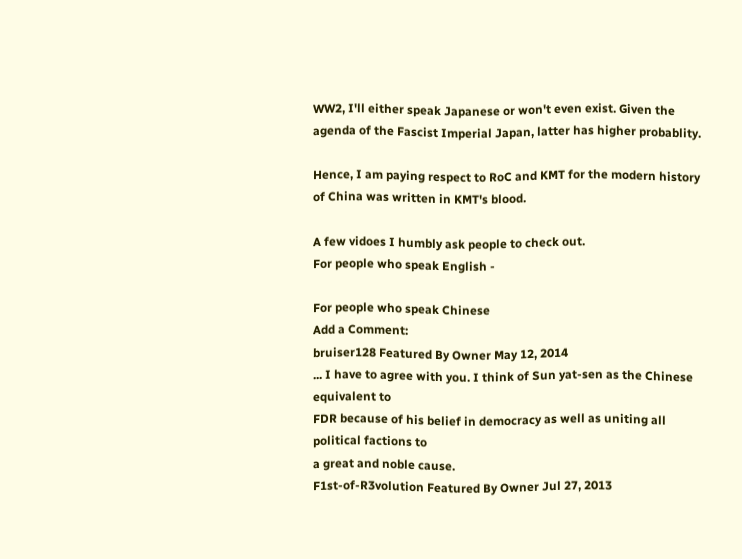WW2, I'll either speak Japanese or won't even exist. Given the agenda of the Fascist Imperial Japan, latter has higher probablity.

Hence, I am paying respect to RoC and KMT for the modern history of China was written in KMT's blood.

A few vidoes I humbly ask people to check out.
For people who speak English -

For people who speak Chinese
Add a Comment:
bruiser128 Featured By Owner May 12, 2014
... I have to agree with you. I think of Sun yat-sen as the Chinese equivalent to
FDR because of his belief in democracy as well as uniting all political factions to
a great and noble cause.
F1st-of-R3volution Featured By Owner Jul 27, 2013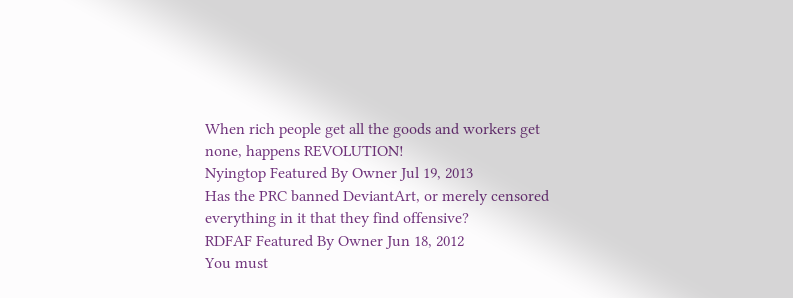When rich people get all the goods and workers get none, happens REVOLUTION!
Nyingtop Featured By Owner Jul 19, 2013
Has the PRC banned DeviantArt, or merely censored everything in it that they find offensive?
RDFAF Featured By Owner Jun 18, 2012
You must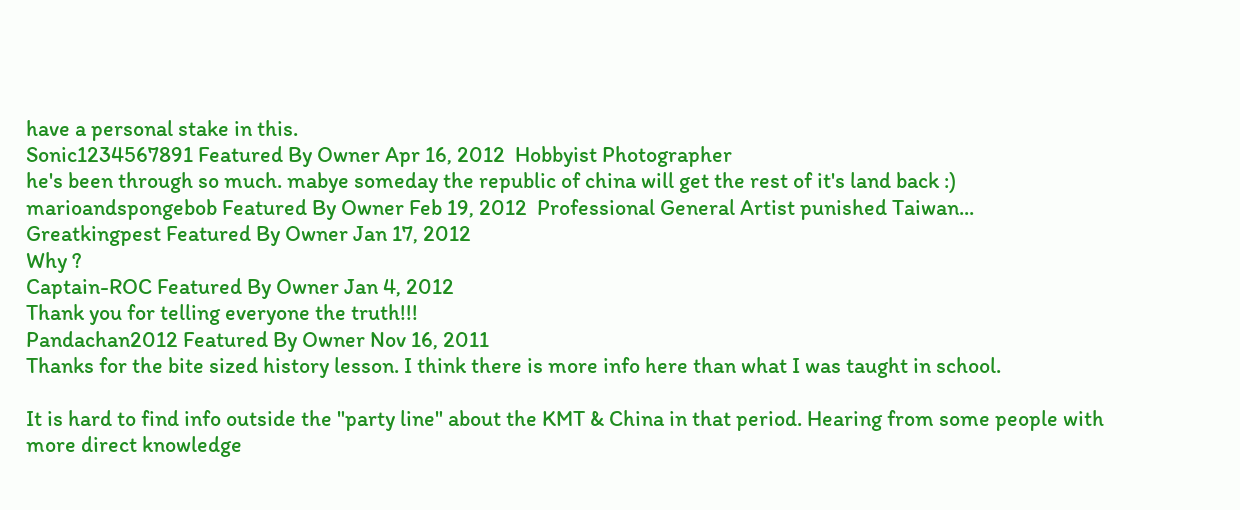have a personal stake in this.
Sonic1234567891 Featured By Owner Apr 16, 2012  Hobbyist Photographer
he's been through so much. mabye someday the republic of china will get the rest of it's land back :)
marioandspongebob Featured By Owner Feb 19, 2012  Professional General Artist punished Taiwan...
Greatkingpest Featured By Owner Jan 17, 2012
Why ?
Captain-ROC Featured By Owner Jan 4, 2012
Thank you for telling everyone the truth!!!
Pandachan2012 Featured By Owner Nov 16, 2011
Thanks for the bite sized history lesson. I think there is more info here than what I was taught in school.

It is hard to find info outside the "party line" about the KMT & China in that period. Hearing from some people with more direct knowledge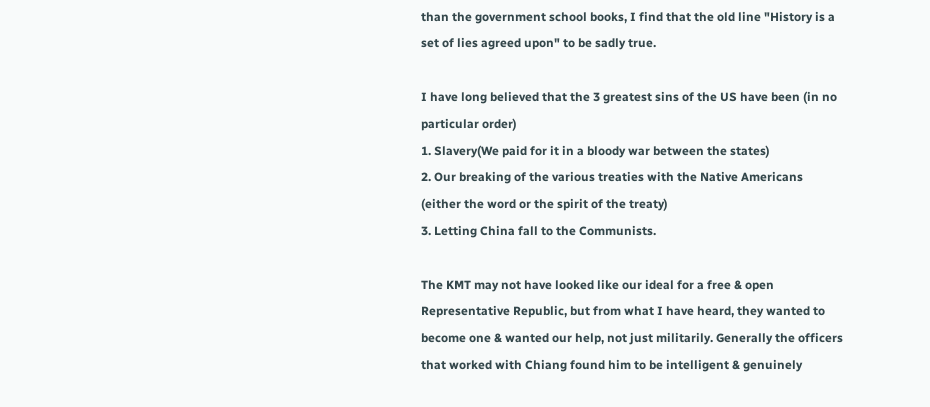than the government school books, I find that the old line "History is a set of lies agreed upon" to be sadly true.

I have long believed that the 3 greatest sins of the US have been (in no particular order)
1. Slavery(We paid for it in a bloody war between the states)
2. Our breaking of the various treaties with the Native Americans (either the word or the spirit of the treaty)
3. Letting China fall to the Communists.

The KMT may not have looked like our ideal for a free & open Representative Republic, but from what I have heard, they wanted to become one & wanted our help, not just militarily. Generally the officers that worked with Chiang found him to be intelligent & genuinely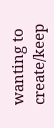wanting to create/keep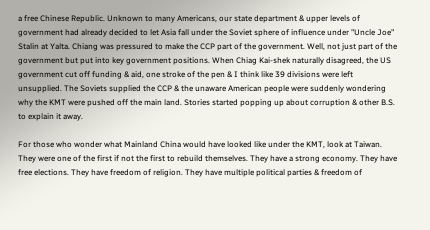a free Chinese Republic. Unknown to many Americans, our state department & upper levels of government had already decided to let Asia fall under the Soviet sphere of influence under "Uncle Joe" Stalin at Yalta. Chiang was pressured to make the CCP part of the government. Well, not just part of the government but put into key government positions. When Chiag Kai-shek naturally disagreed, the US government cut off funding & aid, one stroke of the pen & I think like 39 divisions were left unsupplied. The Soviets supplied the CCP & the unaware American people were suddenly wondering why the KMT were pushed off the main land. Stories started popping up about corruption & other B.S. to explain it away.

For those who wonder what Mainland China would have looked like under the KMT, look at Taiwan. They were one of the first if not the first to rebuild themselves. They have a strong economy. They have free elections. They have freedom of religion. They have multiple political parties & freedom of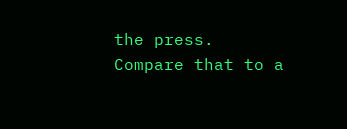the press. Compare that to a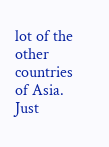lot of the other countries of Asia. Just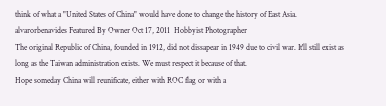think of what a "United States of China" would have done to change the history of East Asia.
alvarorbenavides Featured By Owner Oct 17, 2011  Hobbyist Photographer
The original Republic of China, founded in 1912, did not dissapear in 1949 due to civil war. It'll still exist as long as the Taiwan administration exists. We must respect it because of that.
Hope someday China will reunificate, either with ROC flag or with a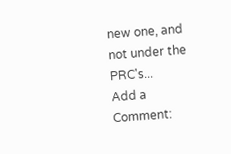new one, and not under the PRC's...
Add a Comment: